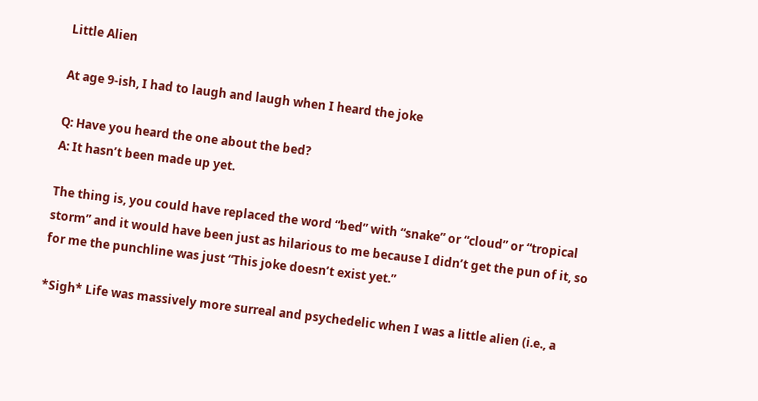Little Alien

At age 9-ish, I had to laugh and laugh when I heard the joke

Q: Have you heard the one about the bed?
A: It hasn’t been made up yet.

The thing is, you could have replaced the word “bed” with “snake” or “cloud” or “tropical storm” and it would have been just as hilarious to me because I didn’t get the pun of it, so for me the punchline was just “This joke doesn’t exist yet.”

*Sigh* Life was massively more surreal and psychedelic when I was a little alien (i.e., a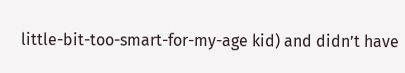little-bit-too-smart-for-my-age kid) and didn’t have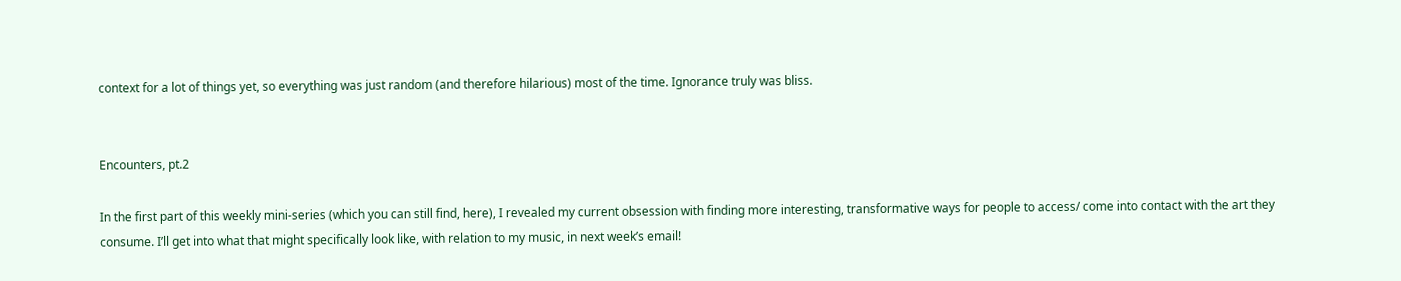context for a lot of things yet, so everything was just random (and therefore hilarious) most of the time. Ignorance truly was bliss.


Encounters, pt.2

In the first part of this weekly mini-series (which you can still find, here), I revealed my current obsession with finding more interesting, transformative ways for people to access/ come into contact with the art they consume. I’ll get into what that might specifically look like, with relation to my music, in next week’s email!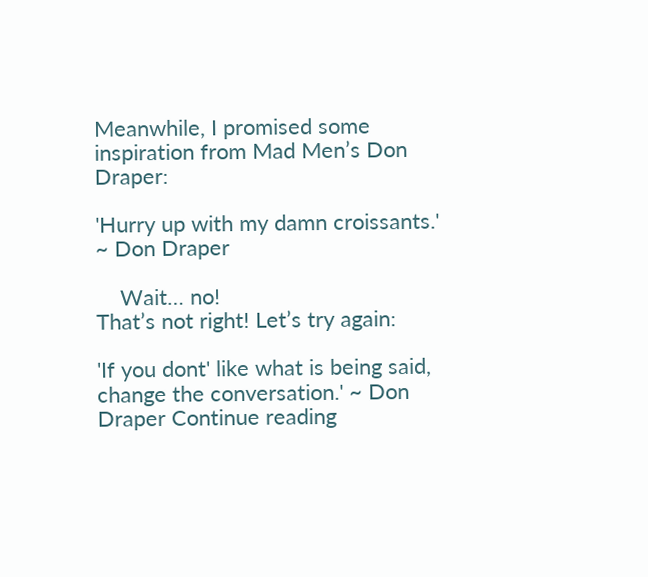Meanwhile, I promised some inspiration from Mad Men’s Don Draper:

'Hurry up with my damn croissants.' ~ Don Draper

    Wait… no!
That’s not right! Let’s try again:

'If you dont' like what is being said, change the conversation.' ~ Don Draper Continue reading